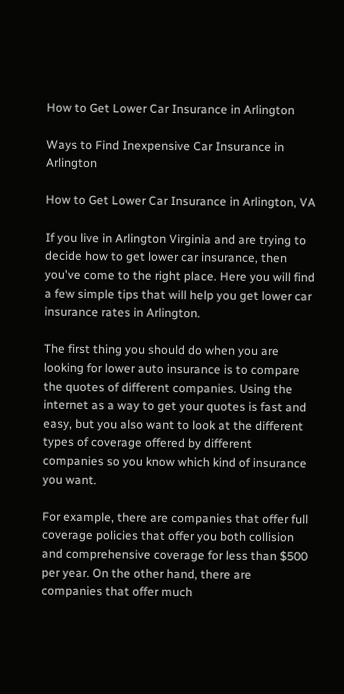How to Get Lower Car Insurance in Arlington

Ways to Find Inexpensive Car Insurance in Arlington

How to Get Lower Car Insurance in Arlington, VA

If you live in Arlington Virginia and are trying to decide how to get lower car insurance, then you've come to the right place. Here you will find a few simple tips that will help you get lower car insurance rates in Arlington.

The first thing you should do when you are looking for lower auto insurance is to compare the quotes of different companies. Using the internet as a way to get your quotes is fast and easy, but you also want to look at the different types of coverage offered by different companies so you know which kind of insurance you want.

For example, there are companies that offer full coverage policies that offer you both collision and comprehensive coverage for less than $500 per year. On the other hand, there are companies that offer much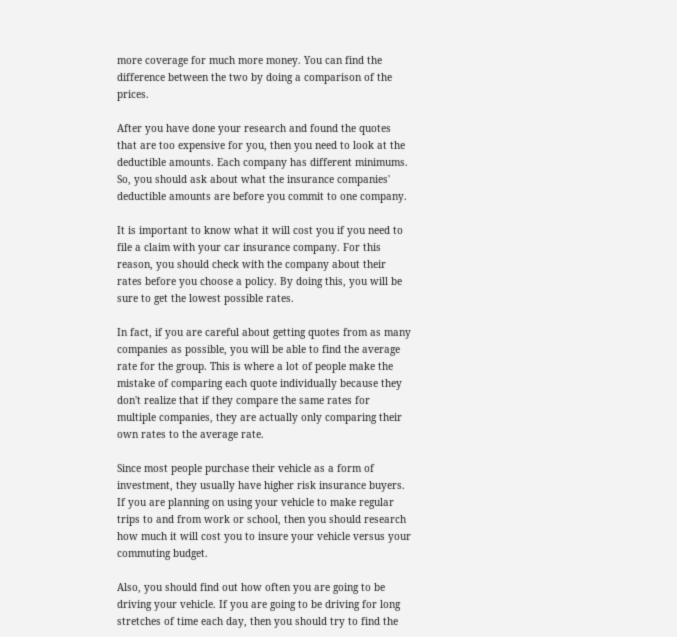more coverage for much more money. You can find the difference between the two by doing a comparison of the prices.

After you have done your research and found the quotes that are too expensive for you, then you need to look at the deductible amounts. Each company has different minimums. So, you should ask about what the insurance companies' deductible amounts are before you commit to one company.

It is important to know what it will cost you if you need to file a claim with your car insurance company. For this reason, you should check with the company about their rates before you choose a policy. By doing this, you will be sure to get the lowest possible rates.

In fact, if you are careful about getting quotes from as many companies as possible, you will be able to find the average rate for the group. This is where a lot of people make the mistake of comparing each quote individually because they don't realize that if they compare the same rates for multiple companies, they are actually only comparing their own rates to the average rate.

Since most people purchase their vehicle as a form of investment, they usually have higher risk insurance buyers. If you are planning on using your vehicle to make regular trips to and from work or school, then you should research how much it will cost you to insure your vehicle versus your commuting budget.

Also, you should find out how often you are going to be driving your vehicle. If you are going to be driving for long stretches of time each day, then you should try to find the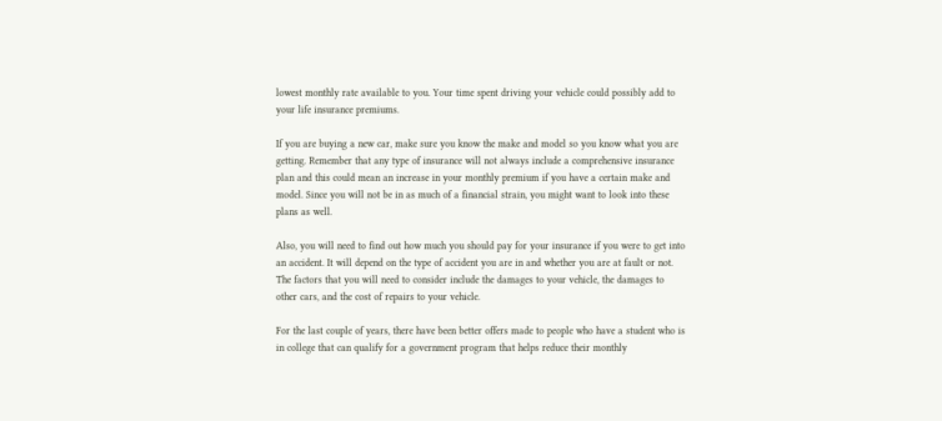lowest monthly rate available to you. Your time spent driving your vehicle could possibly add to your life insurance premiums.

If you are buying a new car, make sure you know the make and model so you know what you are getting. Remember that any type of insurance will not always include a comprehensive insurance plan and this could mean an increase in your monthly premium if you have a certain make and model. Since you will not be in as much of a financial strain, you might want to look into these plans as well.

Also, you will need to find out how much you should pay for your insurance if you were to get into an accident. It will depend on the type of accident you are in and whether you are at fault or not. The factors that you will need to consider include the damages to your vehicle, the damages to other cars, and the cost of repairs to your vehicle.

For the last couple of years, there have been better offers made to people who have a student who is in college that can qualify for a government program that helps reduce their monthly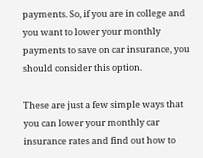payments. So, if you are in college and you want to lower your monthly payments to save on car insurance, you should consider this option.

These are just a few simple ways that you can lower your monthly car insurance rates and find out how to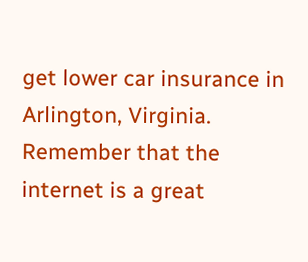get lower car insurance in Arlington, Virginia. Remember that the internet is a great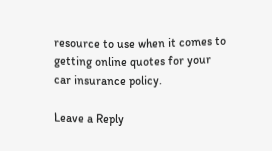resource to use when it comes to getting online quotes for your car insurance policy.

Leave a Reply